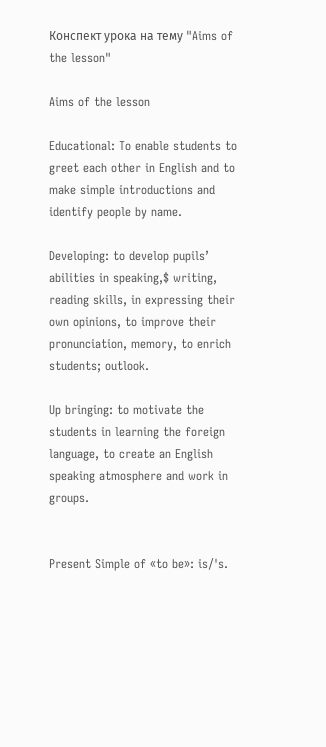Конспект урока на тему "Aims of the lesson"

Aims of the lesson

Educational: To enable students to greet each other in English and to make simple introductions and identify people by name.

Developing: to develop pupils’ abilities in speaking,$ writing, reading skills, in expressing their own opinions, to improve their pronunciation, memory, to enrich students; outlook.

Up bringing: to motivate the students in learning the foreign language, to create an English speaking atmosphere and work in groups.


Present Simple of «to be»: is/'s.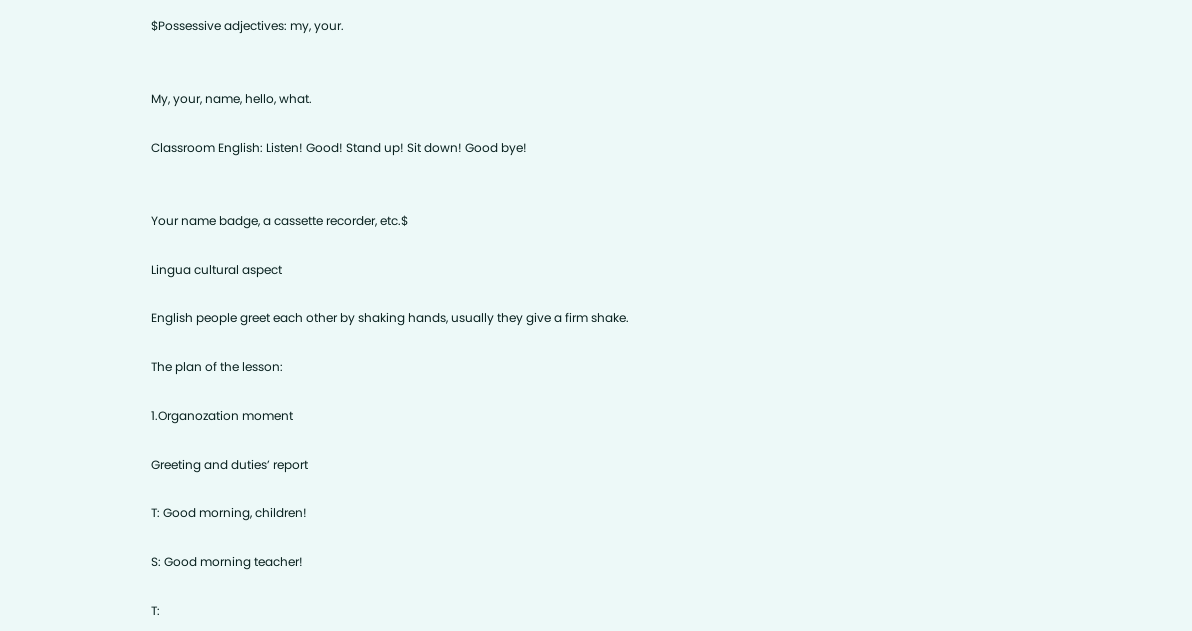$Possessive adjectives: my, your.


My, your, name, hello, what.

Classroom English: Listen! Good! Stand up! Sit down! Good bye!


Your name badge, a cassette recorder, etc.$

Lingua cultural aspect

English people greet each other by shaking hands, usually they give a firm shake.

The plan of the lesson:

1.Organozation moment

Greeting and duties’ report

T: Good morning, children!

S: Good morning teacher!

T: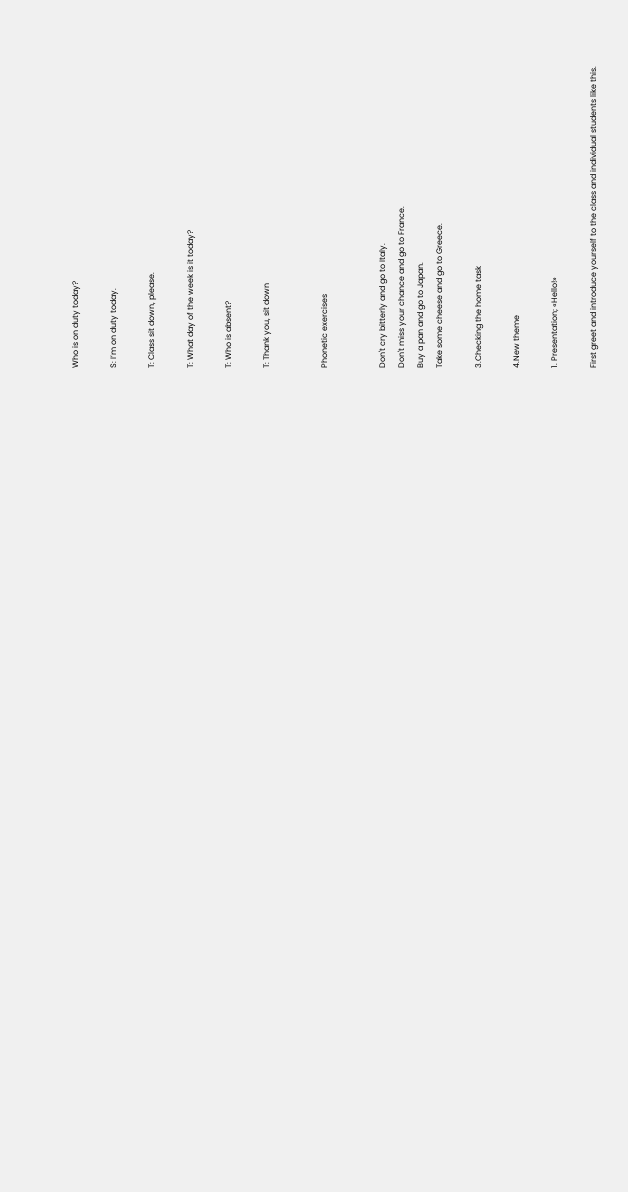Who is on duty today?

S: I’m on duty today.

T: Class sit down, please.

T: What day of the week is it today?

T: Who is absent?

T: Thank you, sit down


Phonetic exercises


Don't cry bitterly and go to Italy.
Don't miss your chance and go to France.
Buy a pan and go to Japan.
Take some cheese and go to Greece.

3.Checking the home task

4.New theme

1. Presentation; «Hello!»

First greet and introduce yourself to the class and individual students like this.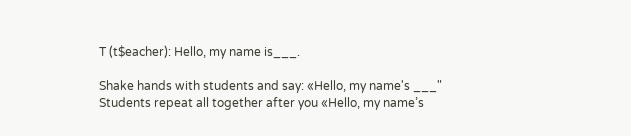T (t$eacher): Hello, my name is___.

Shake hands with students and say: «Hello, my name's ___" Students repeat all together after you «Hello, my name’s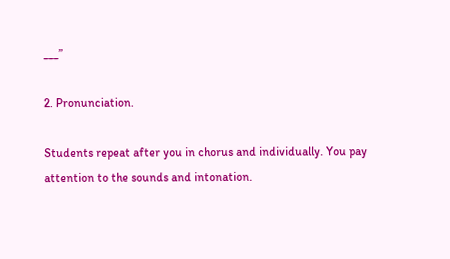___”

2. Pronunciation.

Students repeat after you in chorus and individually. You pay attention to the sounds and intonation.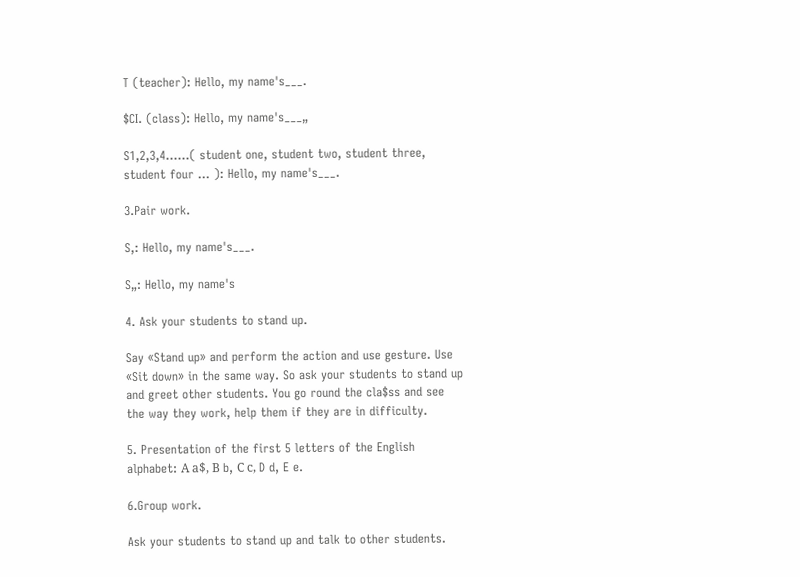T (teacher): Hello, my name's___.

$CI. (class): Hello, my name's___„

S1,2,3,4......( student one, student two, student three, student four ... ): Hello, my name's___.

3.Pair work.

S,: Hello, my name's___.

S„: Hello, my name's

4. Ask your students to stand up.

Say «Stand up» and perform the action and use gesture. Use «Sit down» in the same way. So ask your students to stand up and greet other students. You go round the cla$ss and see the way they work, help them if they are in difficulty.

5. Presentation of the first 5 letters of the English alphabet: А а$, В b, С с, D d, E e.

6.Group work.

Ask your students to stand up and talk to other students.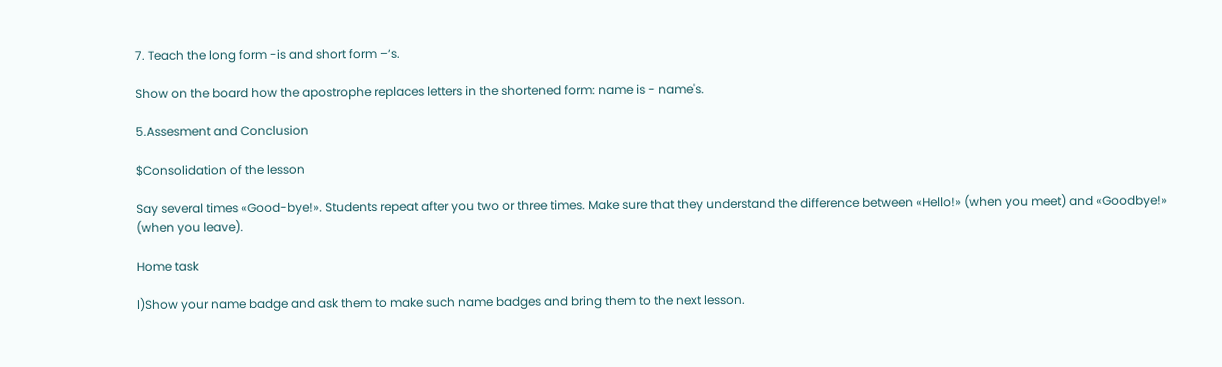7. Teach the long form -is and short form –‘s.

Show on the board how the apostrophe replaces letters in the shortened form: name is - name's.

5.Assesment and Conclusion

$Consolidation of the lesson

Say several times «Good-bye!». Students repeat after you two or three times. Make sure that they understand the difference between «Hello!» (when you meet) and «Goodbye!» (when you leave).

Home task

l)Show your name badge and ask them to make such name badges and bring them to the next lesson.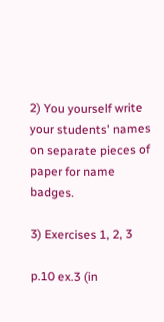2) You yourself write your students' names on separate pieces of paper for name badges.

3) Exercises 1, 2, 3

p.10 ex.3 (in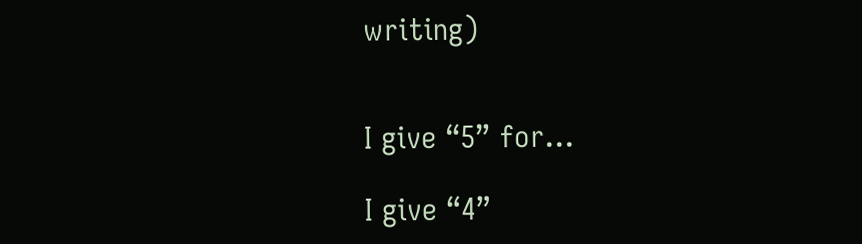writing)


I give “5” for…

I give “4”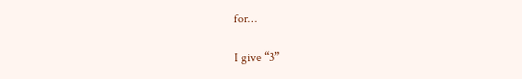for…

I give “3”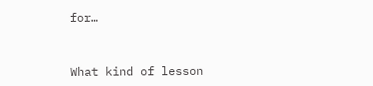for…


What kind of lesson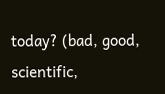today? (bad, good, scientific,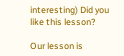interesting) Did you like this lesson?

Our lesson is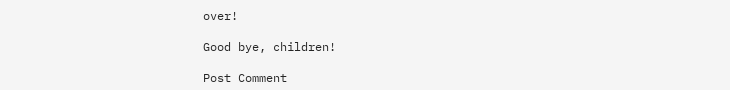over!

Good bye, children!

Post Comment